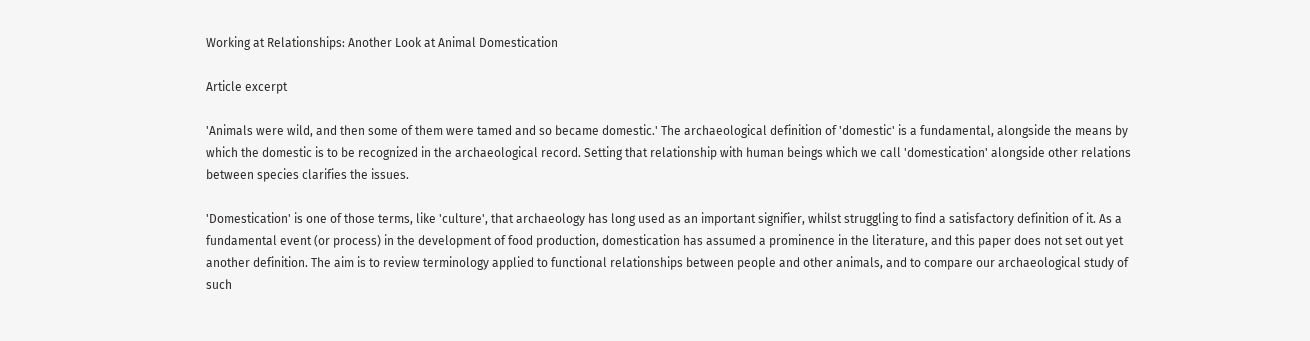Working at Relationships: Another Look at Animal Domestication

Article excerpt

'Animals were wild, and then some of them were tamed and so became domestic.' The archaeological definition of 'domestic' is a fundamental, alongside the means by which the domestic is to be recognized in the archaeological record. Setting that relationship with human beings which we call 'domestication' alongside other relations between species clarifies the issues.

'Domestication' is one of those terms, like 'culture', that archaeology has long used as an important signifier, whilst struggling to find a satisfactory definition of it. As a fundamental event (or process) in the development of food production, domestication has assumed a prominence in the literature, and this paper does not set out yet another definition. The aim is to review terminology applied to functional relationships between people and other animals, and to compare our archaeological study of such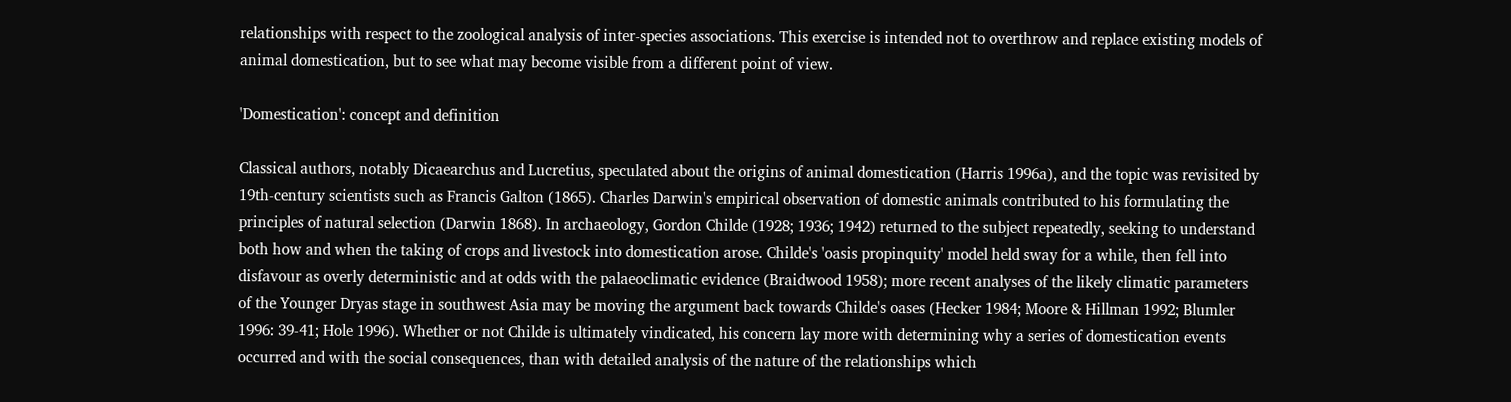relationships with respect to the zoological analysis of inter-species associations. This exercise is intended not to overthrow and replace existing models of animal domestication, but to see what may become visible from a different point of view.

'Domestication': concept and definition

Classical authors, notably Dicaearchus and Lucretius, speculated about the origins of animal domestication (Harris 1996a), and the topic was revisited by 19th-century scientists such as Francis Galton (1865). Charles Darwin's empirical observation of domestic animals contributed to his formulating the principles of natural selection (Darwin 1868). In archaeology, Gordon Childe (1928; 1936; 1942) returned to the subject repeatedly, seeking to understand both how and when the taking of crops and livestock into domestication arose. Childe's 'oasis propinquity' model held sway for a while, then fell into disfavour as overly deterministic and at odds with the palaeoclimatic evidence (Braidwood 1958); more recent analyses of the likely climatic parameters of the Younger Dryas stage in southwest Asia may be moving the argument back towards Childe's oases (Hecker 1984; Moore & Hillman 1992; Blumler 1996: 39-41; Hole 1996). Whether or not Childe is ultimately vindicated, his concern lay more with determining why a series of domestication events occurred and with the social consequences, than with detailed analysis of the nature of the relationships which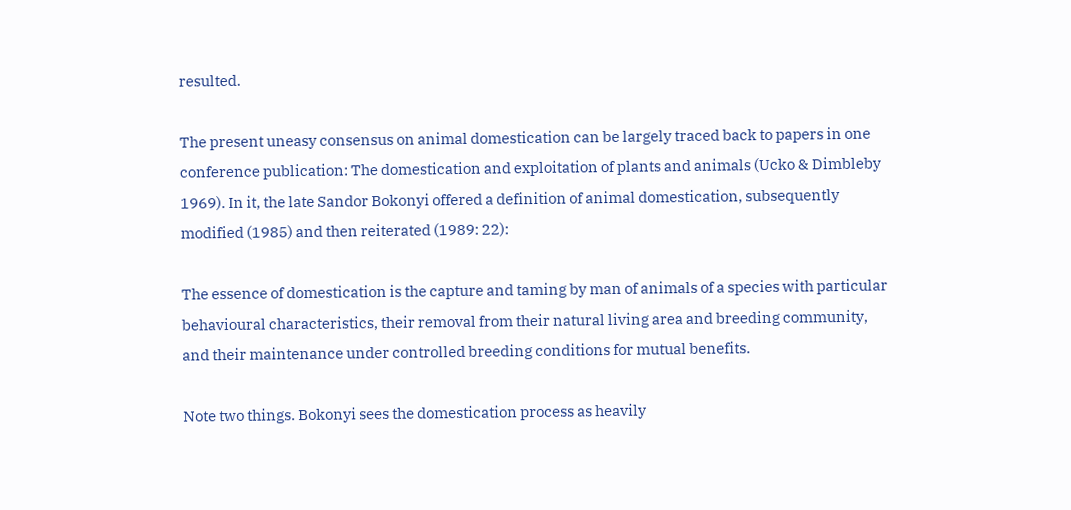resulted.

The present uneasy consensus on animal domestication can be largely traced back to papers in one conference publication: The domestication and exploitation of plants and animals (Ucko & Dimbleby 1969). In it, the late Sandor Bokonyi offered a definition of animal domestication, subsequently modified (1985) and then reiterated (1989: 22):

The essence of domestication is the capture and taming by man of animals of a species with particular behavioural characteristics, their removal from their natural living area and breeding community, and their maintenance under controlled breeding conditions for mutual benefits.

Note two things. Bokonyi sees the domestication process as heavily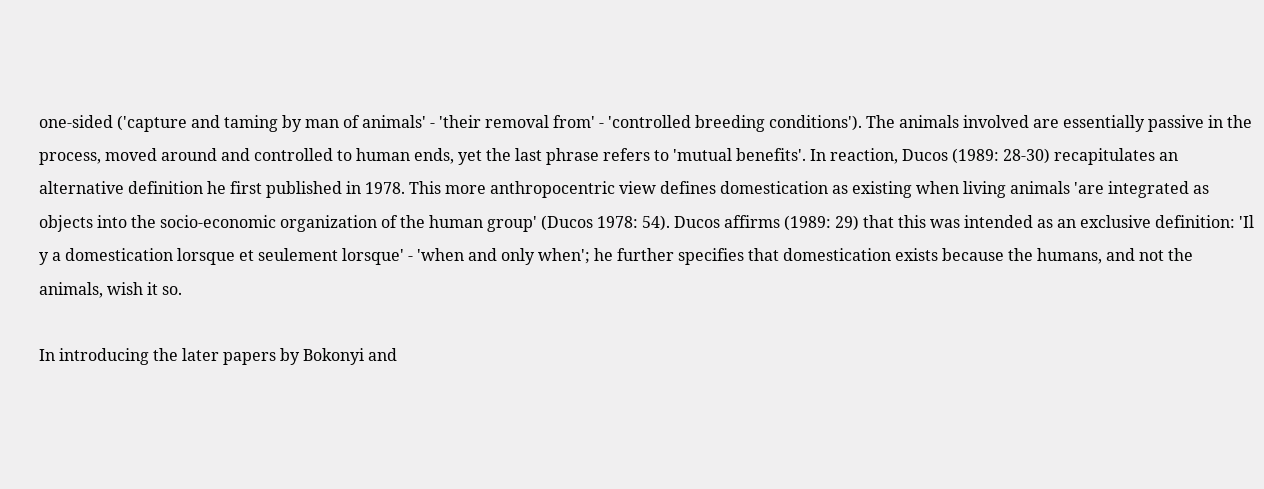one-sided ('capture and taming by man of animals' - 'their removal from' - 'controlled breeding conditions'). The animals involved are essentially passive in the process, moved around and controlled to human ends, yet the last phrase refers to 'mutual benefits'. In reaction, Ducos (1989: 28-30) recapitulates an alternative definition he first published in 1978. This more anthropocentric view defines domestication as existing when living animals 'are integrated as objects into the socio-economic organization of the human group' (Ducos 1978: 54). Ducos affirms (1989: 29) that this was intended as an exclusive definition: 'Il y a domestication lorsque et seulement lorsque' - 'when and only when'; he further specifies that domestication exists because the humans, and not the animals, wish it so.

In introducing the later papers by Bokonyi and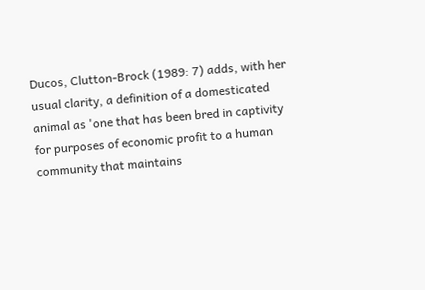Ducos, Clutton-Brock (1989: 7) adds, with her usual clarity, a definition of a domesticated animal as 'one that has been bred in captivity for purposes of economic profit to a human community that maintains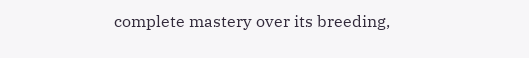complete mastery over its breeding,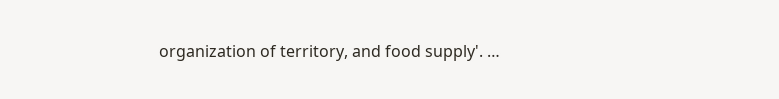organization of territory, and food supply'. …